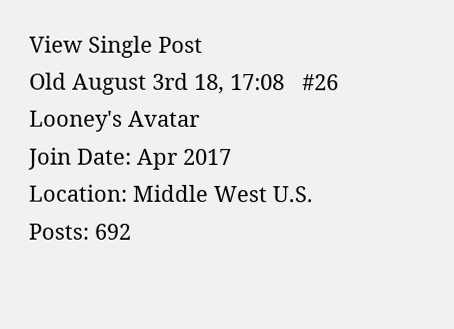View Single Post
Old August 3rd 18, 17:08   #26
Looney's Avatar
Join Date: Apr 2017
Location: Middle West U.S.
Posts: 692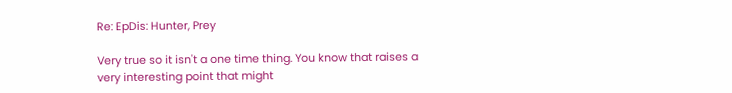Re: EpDis: Hunter, Prey

Very true so it isn't a one time thing. You know that raises a very interesting point that might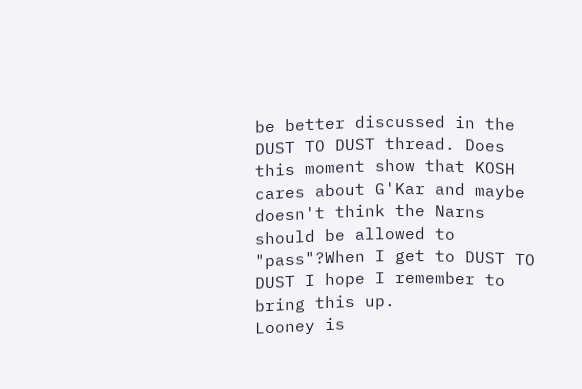be better discussed in the DUST TO DUST thread. Does this moment show that KOSH cares about G'Kar and maybe doesn't think the Narns should be allowed to "pass"?When I get to DUST TO DUST I hope I remember to bring this up.
Looney is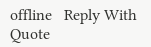offline   Reply With Quote